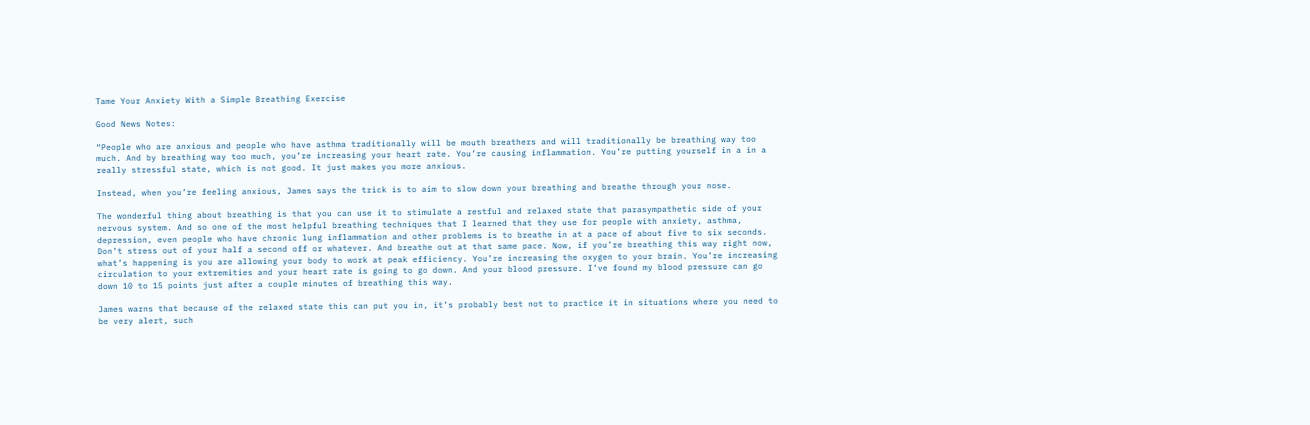Tame Your Anxiety With a Simple Breathing Exercise

Good News Notes:

“People who are anxious and people who have asthma traditionally will be mouth breathers and will traditionally be breathing way too much. And by breathing way too much, you’re increasing your heart rate. You’re causing inflammation. You’re putting yourself in a in a really stressful state, which is not good. It just makes you more anxious.

Instead, when you’re feeling anxious, James says the trick is to aim to slow down your breathing and breathe through your nose.

The wonderful thing about breathing is that you can use it to stimulate a restful and relaxed state that parasympathetic side of your nervous system. And so one of the most helpful breathing techniques that I learned that they use for people with anxiety, asthma, depression, even people who have chronic lung inflammation and other problems is to breathe in at a pace of about five to six seconds. Don’t stress out of your half a second off or whatever. And breathe out at that same pace. Now, if you’re breathing this way right now, what’s happening is you are allowing your body to work at peak efficiency. You’re increasing the oxygen to your brain. You’re increasing circulation to your extremities and your heart rate is going to go down. And your blood pressure. I’ve found my blood pressure can go down 10 to 15 points just after a couple minutes of breathing this way.

James warns that because of the relaxed state this can put you in, it’s probably best not to practice it in situations where you need to be very alert, such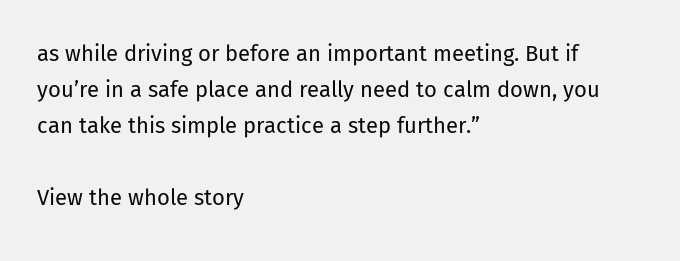as while driving or before an important meeting. But if you’re in a safe place and really need to calm down, you can take this simple practice a step further.”

View the whole story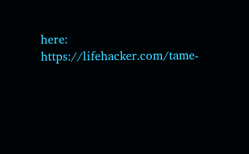here: https://lifehacker.com/tame-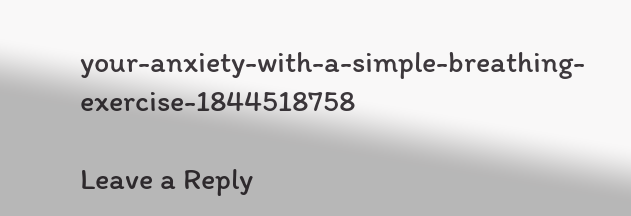your-anxiety-with-a-simple-breathing-exercise-1844518758

Leave a Reply